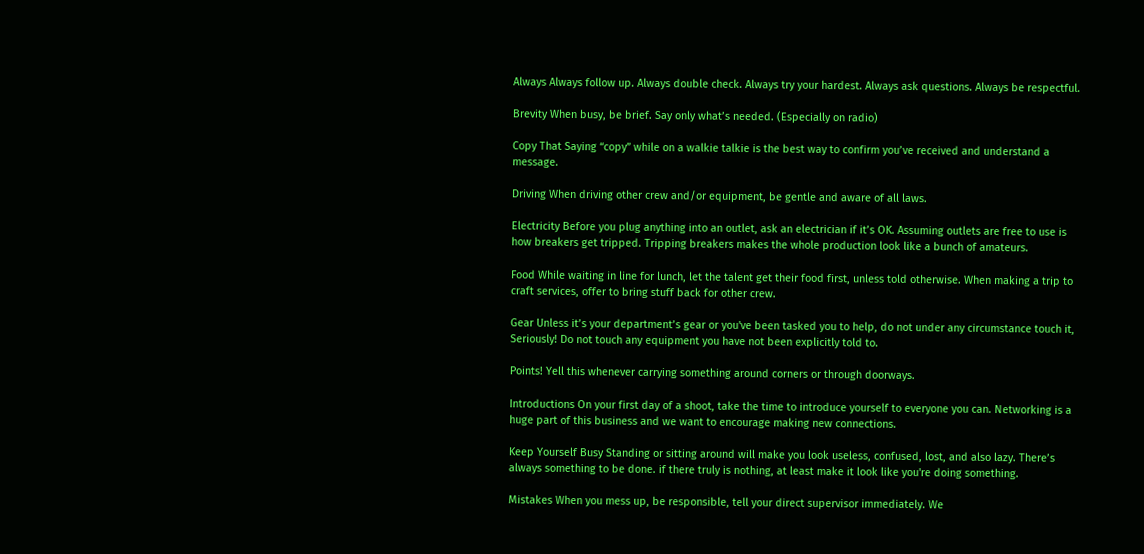Always Always follow up. Always double check. Always try your hardest. Always ask questions. Always be respectful.

Brevity When busy, be brief. Say only what’s needed. (Especially on radio)

Copy That Saying “copy” while on a walkie talkie is the best way to confirm you’ve received and understand a message.

Driving When driving other crew and/or equipment, be gentle and aware of all laws.

Electricity Before you plug anything into an outlet, ask an electrician if it’s OK. Assuming outlets are free to use is how breakers get tripped. Tripping breakers makes the whole production look like a bunch of amateurs.

Food While waiting in line for lunch, let the talent get their food first, unless told otherwise. When making a trip to craft services, offer to bring stuff back for other crew.

Gear Unless it’s your department’s gear or you've been tasked you to help, do not under any circumstance touch it, Seriously! Do not touch any equipment you have not been explicitly told to.

Points! Yell this whenever carrying something around corners or through doorways.

Introductions On your first day of a shoot, take the time to introduce yourself to everyone you can. Networking is a huge part of this business and we want to encourage making new connections.

Keep Yourself Busy Standing or sitting around will make you look useless, confused, lost, and also lazy. There’s always something to be done. if there truly is nothing, at least make it look like you're doing something.

Mistakes When you mess up, be responsible, tell your direct supervisor immediately. We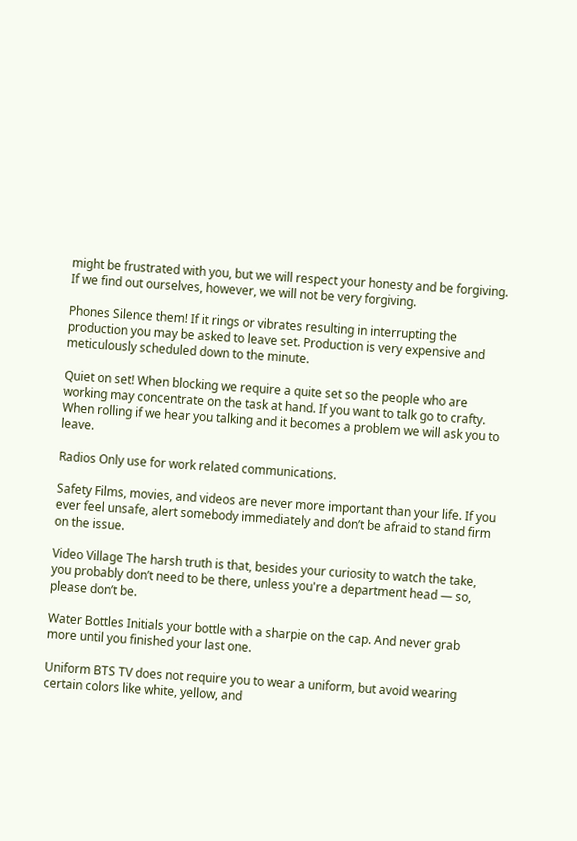might be frustrated with you, but we will respect your honesty and be forgiving. If we find out ourselves, however, we will not be very forgiving.

Phones Silence them! If it rings or vibrates resulting in interrupting the production you may be asked to leave set. Production is very expensive and meticulously scheduled down to the minute.

Quiet on set! When blocking we require a quite set so the people who are working may concentrate on the task at hand. If you want to talk go to crafty. When rolling if we hear you talking and it becomes a problem we will ask you to leave.

Radios Only use for work related communications.

Safety Films, movies, and videos are never more important than your life. If you ever feel unsafe, alert somebody immediately and don’t be afraid to stand firm on the issue.

Video Village The harsh truth is that, besides your curiosity to watch the take, you probably don’t need to be there, unless you're a department head — so, please don’t be.

Water Bottles Initials your bottle with a sharpie on the cap. And never grab more until you finished your last one.

Uniform BTS TV does not require you to wear a uniform, but avoid wearing certain colors like white, yellow, and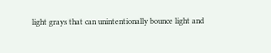light grays that can unintentionally bounce light and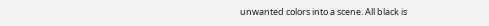unwanted colors into a scene. All black is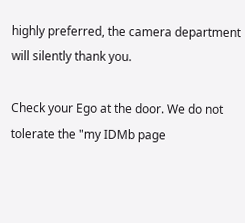highly preferred, the camera department will silently thank you.

Check your Ego at the door. We do not tolerate the "my IDMb page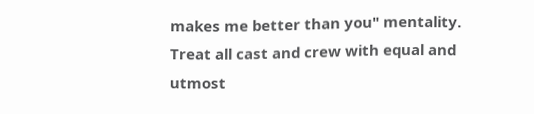makes me better than you" mentality. Treat all cast and crew with equal and utmost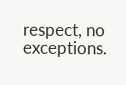respect, no exceptions.